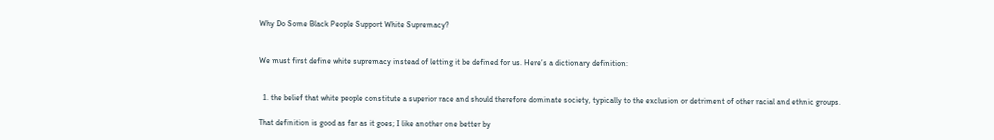Why Do Some Black People Support White Supremacy?


We must first define white supremacy instead of letting it be defined for us. Here’s a dictionary definition:


  1. the belief that white people constitute a superior race and should therefore dominate society, typically to the exclusion or detriment of other racial and ethnic groups.

That definition is good as far as it goes; I like another one better by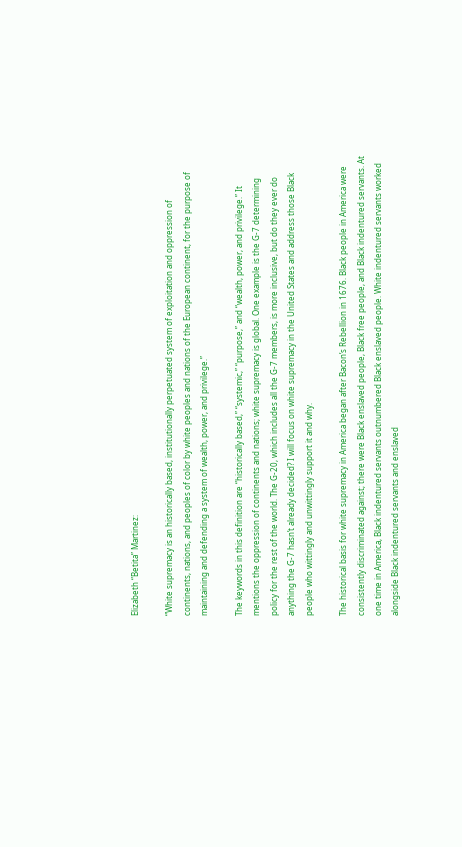Elizabeth “Betita” Martinez:

“White supremacy is an historically based, institutionally perpetuated system of exploitation and oppression of continents, nations, and peoples of color by white peoples and nations of the European continent, for the purpose of maintaining and defending a system of wealth, power, and privilege.”

The keywords in this definition are “historically based,” “systemic,” “purpose,” and “wealth, power, and privilege.” It mentions the oppression of continents and nations; white supremacy is global. One example is the G-7 determining policy for the rest of the world. The G-20, which includes all the G-7 members, is more inclusive, but do they ever do anything the G-7 hasn’t already decided? I will focus on white supremacy in the United States and address those Black people who wittingly and unwittingly support it and why.

The historical basis for white supremacy in America began after Bacon’s Rebellion in 1676. Black people in America were consistently discriminated against; there were Black enslaved people, Black free people, and Black indentured servants. At one time in America, Black indentured servants outnumbered Black enslaved people. White indentured servants worked alongside Black indentured servants and enslaved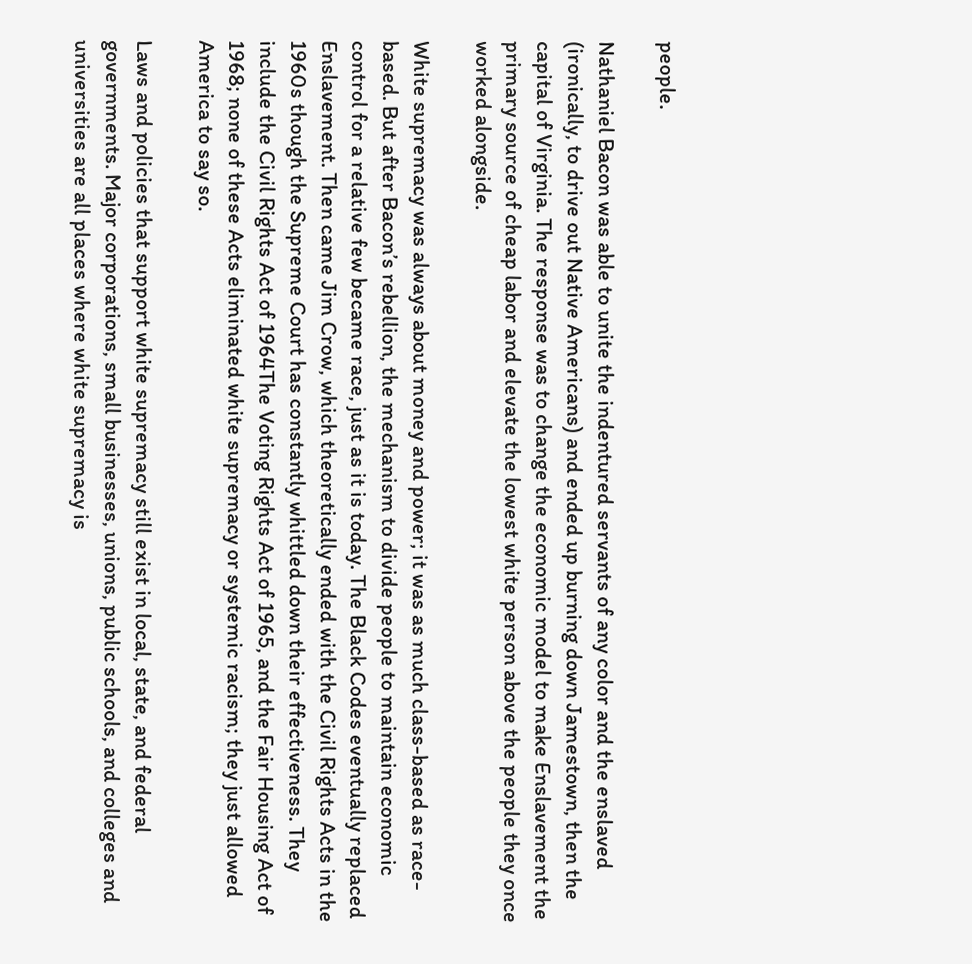people.

Nathaniel Bacon was able to unite the indentured servants of any color and the enslaved (ironically, to drive out Native Americans) and ended up burning down Jamestown, then the capital of Virginia. The response was to change the economic model to make Enslavement the primary source of cheap labor and elevate the lowest white person above the people they once worked alongside.

White supremacy was always about money and power; it was as much class-based as race-based. But after Bacon’s rebellion, the mechanism to divide people to maintain economic control for a relative few became race, just as it is today. The Black Codes eventually replaced Enslavement. Then came Jim Crow, which theoretically ended with the Civil Rights Acts in the 1960s though the Supreme Court has constantly whittled down their effectiveness. They include the Civil Rights Act of 1964The Voting Rights Act of 1965, and the Fair Housing Act of 1968; none of these Acts eliminated white supremacy or systemic racism; they just allowed America to say so.

Laws and policies that support white supremacy still exist in local, state, and federal governments. Major corporations, small businesses, unions, public schools, and colleges and universities are all places where white supremacy is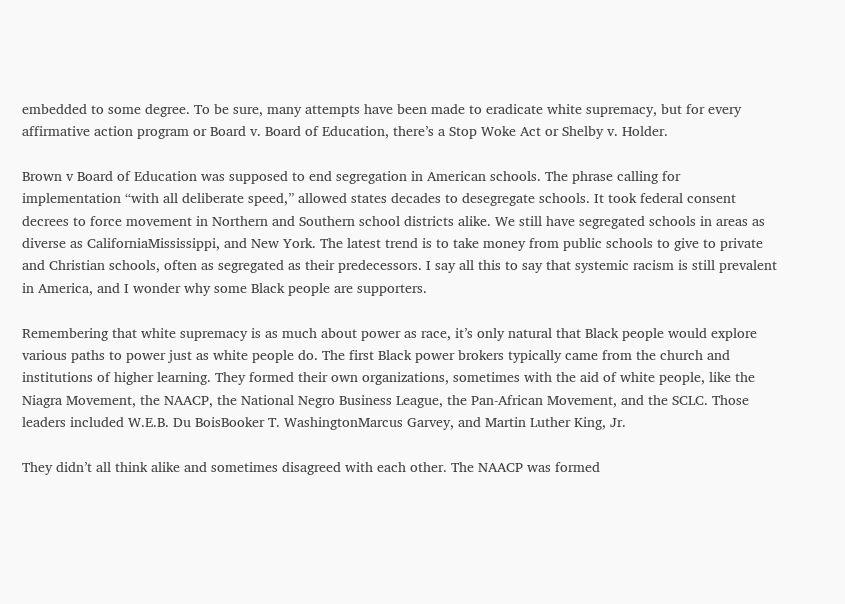embedded to some degree. To be sure, many attempts have been made to eradicate white supremacy, but for every affirmative action program or Board v. Board of Education, there’s a Stop Woke Act or Shelby v. Holder.

Brown v Board of Education was supposed to end segregation in American schools. The phrase calling for implementation “with all deliberate speed,” allowed states decades to desegregate schools. It took federal consent decrees to force movement in Northern and Southern school districts alike. We still have segregated schools in areas as diverse as CaliforniaMississippi, and New York. The latest trend is to take money from public schools to give to private and Christian schools, often as segregated as their predecessors. I say all this to say that systemic racism is still prevalent in America, and I wonder why some Black people are supporters.

Remembering that white supremacy is as much about power as race, it’s only natural that Black people would explore various paths to power just as white people do. The first Black power brokers typically came from the church and institutions of higher learning. They formed their own organizations, sometimes with the aid of white people, like the Niagra Movement, the NAACP, the National Negro Business League, the Pan-African Movement, and the SCLC. Those leaders included W.E.B. Du BoisBooker T. WashingtonMarcus Garvey, and Martin Luther King, Jr.

They didn’t all think alike and sometimes disagreed with each other. The NAACP was formed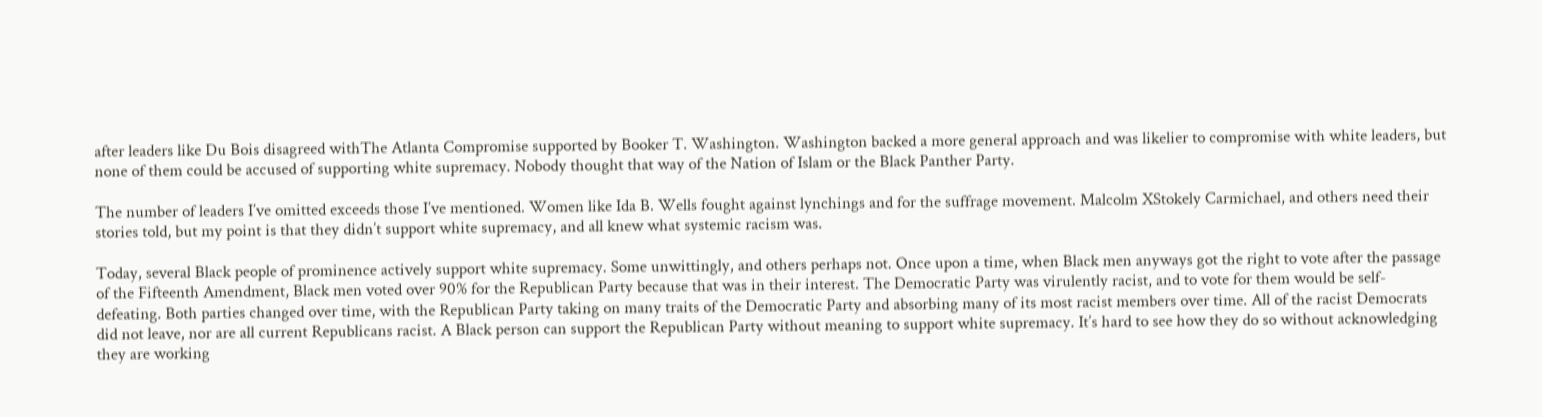after leaders like Du Bois disagreed withThe Atlanta Compromise supported by Booker T. Washington. Washington backed a more general approach and was likelier to compromise with white leaders, but none of them could be accused of supporting white supremacy. Nobody thought that way of the Nation of Islam or the Black Panther Party.

The number of leaders I’ve omitted exceeds those I’ve mentioned. Women like Ida B. Wells fought against lynchings and for the suffrage movement. Malcolm XStokely Carmichael, and others need their stories told, but my point is that they didn’t support white supremacy, and all knew what systemic racism was.

Today, several Black people of prominence actively support white supremacy. Some unwittingly, and others perhaps not. Once upon a time, when Black men anyways got the right to vote after the passage of the Fifteenth Amendment, Black men voted over 90% for the Republican Party because that was in their interest. The Democratic Party was virulently racist, and to vote for them would be self-defeating. Both parties changed over time, with the Republican Party taking on many traits of the Democratic Party and absorbing many of its most racist members over time. All of the racist Democrats did not leave, nor are all current Republicans racist. A Black person can support the Republican Party without meaning to support white supremacy. It’s hard to see how they do so without acknowledging they are working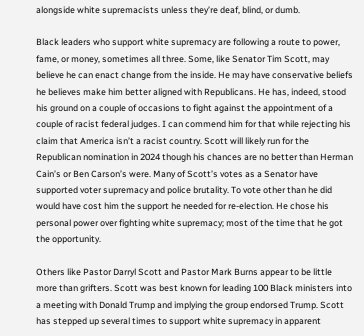alongside white supremacists unless they’re deaf, blind, or dumb.

Black leaders who support white supremacy are following a route to power, fame, or money, sometimes all three. Some, like Senator Tim Scott, may believe he can enact change from the inside. He may have conservative beliefs he believes make him better aligned with Republicans. He has, indeed, stood his ground on a couple of occasions to fight against the appointment of a couple of racist federal judges. I can commend him for that while rejecting his claim that America isn’t a racist country. Scott will likely run for the Republican nomination in 2024 though his chances are no better than Herman Cain’s or Ben Carson’s were. Many of Scott’s votes as a Senator have supported voter supremacy and police brutality. To vote other than he did would have cost him the support he needed for re-election. He chose his personal power over fighting white supremacy; most of the time that he got the opportunity.

Others like Pastor Darryl Scott and Pastor Mark Burns appear to be little more than grifters. Scott was best known for leading 100 Black ministers into a meeting with Donald Trump and implying the group endorsed Trump. Scott has stepped up several times to support white supremacy in apparent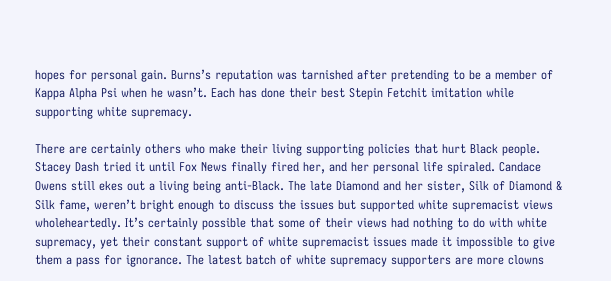hopes for personal gain. Burns’s reputation was tarnished after pretending to be a member of Kappa Alpha Psi when he wasn’t. Each has done their best Stepin Fetchit imitation while supporting white supremacy.

There are certainly others who make their living supporting policies that hurt Black people. Stacey Dash tried it until Fox News finally fired her, and her personal life spiraled. Candace Owens still ekes out a living being anti-Black. The late Diamond and her sister, Silk of Diamond & Silk fame, weren’t bright enough to discuss the issues but supported white supremacist views wholeheartedly. It’s certainly possible that some of their views had nothing to do with white supremacy, yet their constant support of white supremacist issues made it impossible to give them a pass for ignorance. The latest batch of white supremacy supporters are more clowns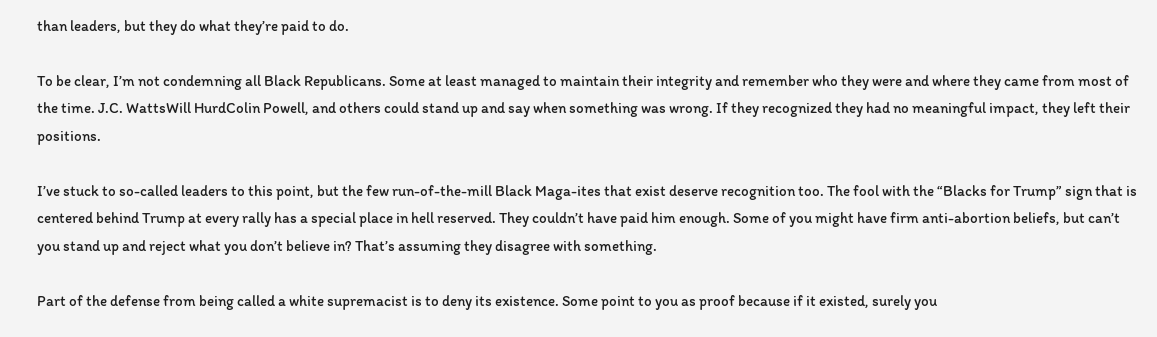than leaders, but they do what they’re paid to do.

To be clear, I’m not condemning all Black Republicans. Some at least managed to maintain their integrity and remember who they were and where they came from most of the time. J.C. WattsWill HurdColin Powell, and others could stand up and say when something was wrong. If they recognized they had no meaningful impact, they left their positions.

I’ve stuck to so-called leaders to this point, but the few run-of-the-mill Black Maga-ites that exist deserve recognition too. The fool with the “Blacks for Trump” sign that is centered behind Trump at every rally has a special place in hell reserved. They couldn’t have paid him enough. Some of you might have firm anti-abortion beliefs, but can’t you stand up and reject what you don’t believe in? That’s assuming they disagree with something.

Part of the defense from being called a white supremacist is to deny its existence. Some point to you as proof because if it existed, surely you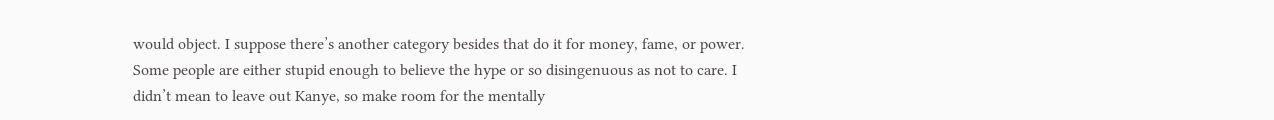would object. I suppose there’s another category besides that do it for money, fame, or power. Some people are either stupid enough to believe the hype or so disingenuous as not to care. I didn’t mean to leave out Kanye, so make room for the mentally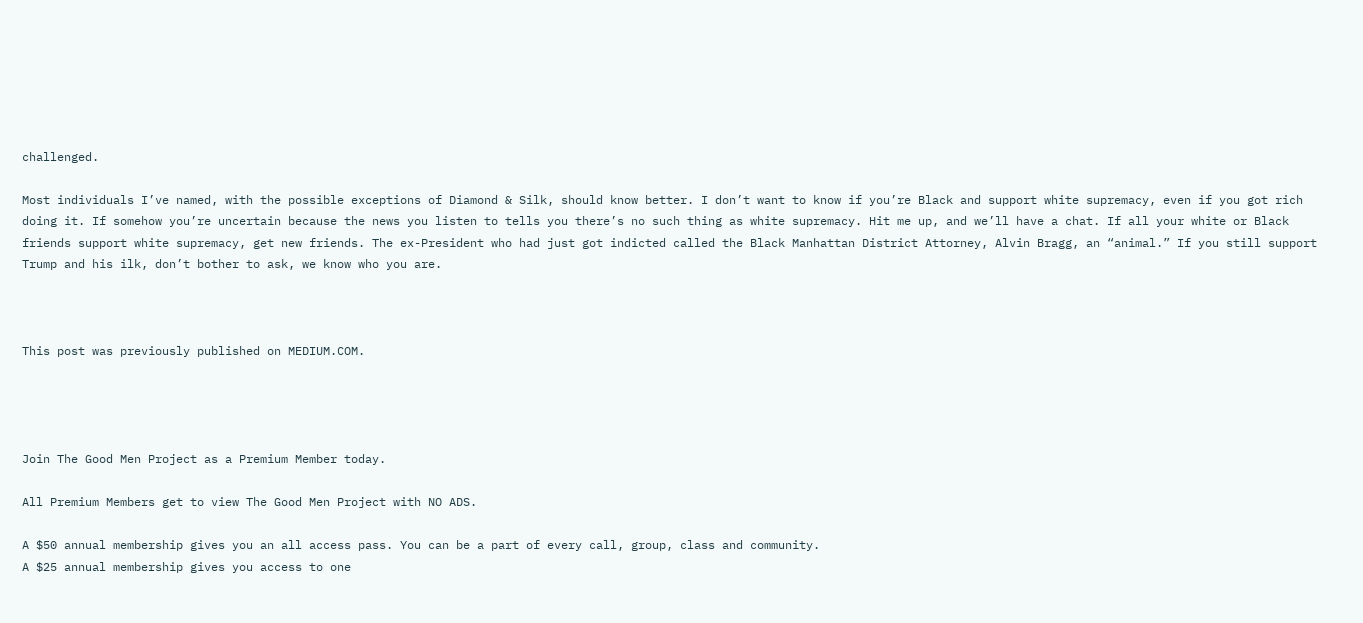challenged.

Most individuals I’ve named, with the possible exceptions of Diamond & Silk, should know better. I don’t want to know if you’re Black and support white supremacy, even if you got rich doing it. If somehow you’re uncertain because the news you listen to tells you there’s no such thing as white supremacy. Hit me up, and we’ll have a chat. If all your white or Black friends support white supremacy, get new friends. The ex-President who had just got indicted called the Black Manhattan District Attorney, Alvin Bragg, an “animal.” If you still support Trump and his ilk, don’t bother to ask, we know who you are.



This post was previously published on MEDIUM.COM.




Join The Good Men Project as a Premium Member today.

All Premium Members get to view The Good Men Project with NO ADS.

A $50 annual membership gives you an all access pass. You can be a part of every call, group, class and community.
A $25 annual membership gives you access to one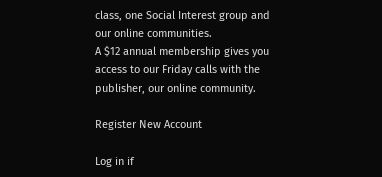class, one Social Interest group and our online communities.
A $12 annual membership gives you access to our Friday calls with the publisher, our online community.

Register New Account

Log in if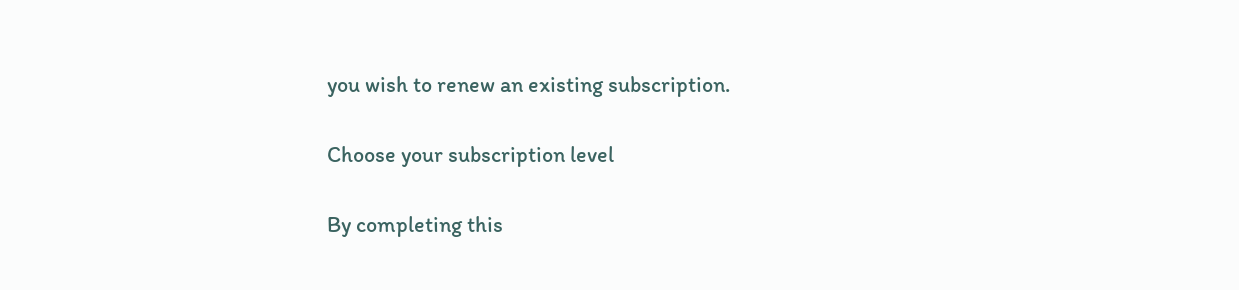you wish to renew an existing subscription.

Choose your subscription level

By completing this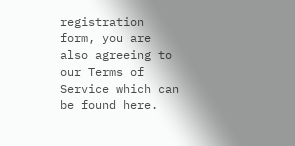registration form, you are also agreeing to our Terms of Service which can be found here.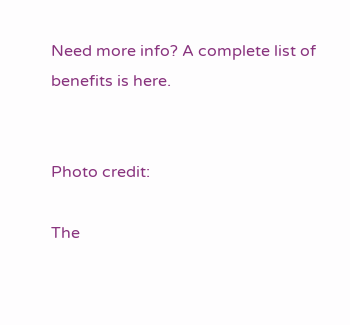Need more info? A complete list of benefits is here.


Photo credit:

The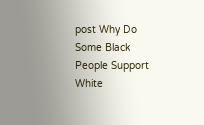post Why Do Some Black People Support White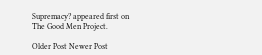Supremacy? appeared first on The Good Men Project.

Older Post Newer Post